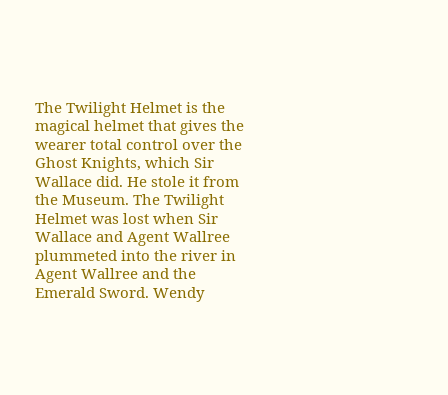The Twilight Helmet is the magical helmet that gives the wearer total control over the Ghost Knights, which Sir Wallace did. He stole it from the Museum. The Twilight Helmet was lost when Sir Wallace and Agent Wallree plummeted into the river in Agent Wallree and the Emerald Sword. Wendy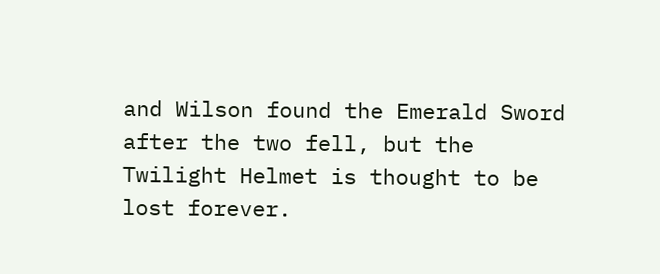and Wilson found the Emerald Sword after the two fell, but the Twilight Helmet is thought to be lost forever.